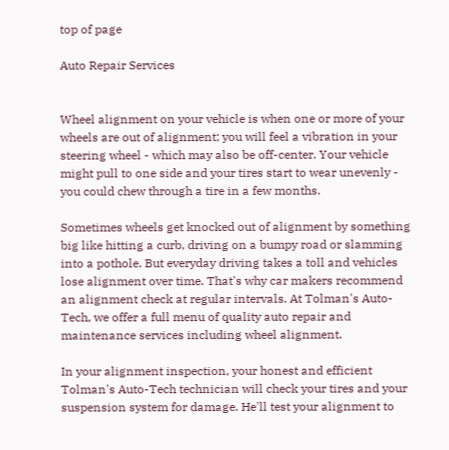top of page

Auto Repair Services


Wheel alignment on your vehicle is when one or more of your wheels are out of alignment; you will feel a vibration in your steering wheel - which may also be off-center. Your vehicle might pull to one side and your tires start to wear unevenly - you could chew through a tire in a few months.

Sometimes wheels get knocked out of alignment by something big like hitting a curb, driving on a bumpy road or slamming into a pothole. But everyday driving takes a toll and vehicles lose alignment over time. That's why car makers recommend an alignment check at regular intervals. At Tolman's Auto-Tech, we offer a full menu of quality auto repair and maintenance services including wheel alignment.

In your alignment inspection, your honest and efficient Tolman's Auto-Tech technician will check your tires and your suspension system for damage. He'll test your alignment to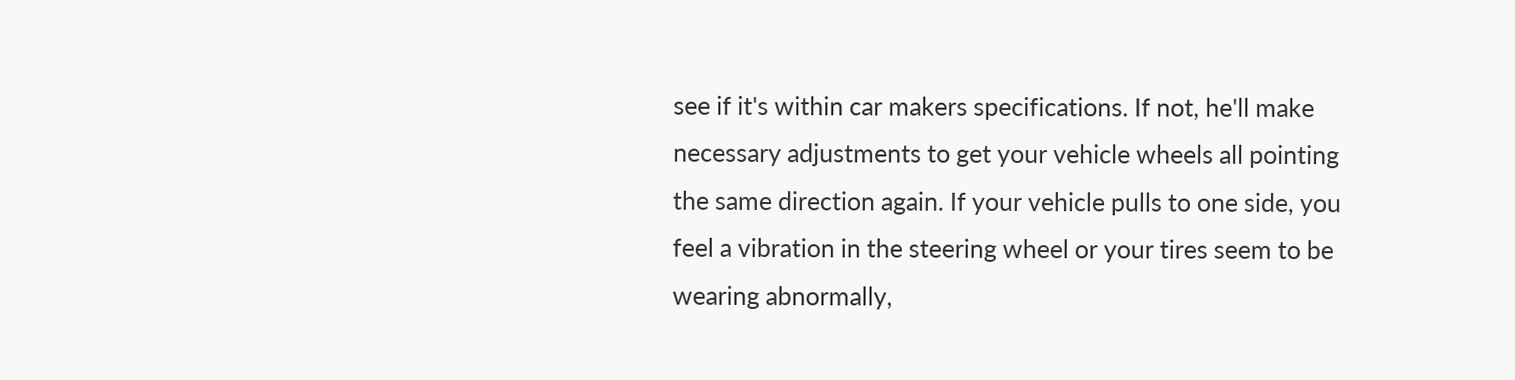see if it's within car makers specifications. If not, he'll make necessary adjustments to get your vehicle wheels all pointing the same direction again. If your vehicle pulls to one side, you feel a vibration in the steering wheel or your tires seem to be wearing abnormally,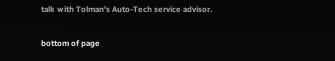talk with Tolman's Auto-Tech service advisor.

bottom of page